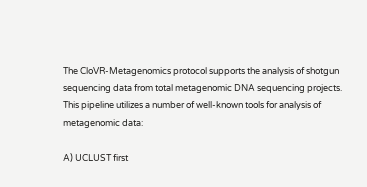The CloVR-Metagenomics protocol supports the analysis of shotgun sequencing data from total metagenomic DNA sequencing projects. This pipeline utilizes a number of well-known tools for analysis of metagenomic data:

A) UCLUST first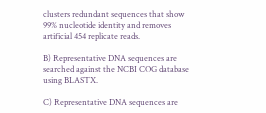clusters redundant sequences that show 99% nucleotide identity and removes artificial 454 replicate reads.

B) Representative DNA sequences are searched against the NCBI COG database using BLASTX.

C) Representative DNA sequences are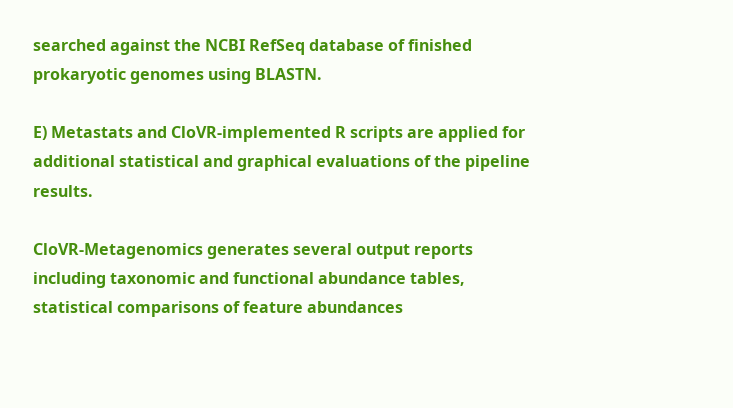searched against the NCBI RefSeq database of finished prokaryotic genomes using BLASTN.

E) Metastats and CloVR-implemented R scripts are applied for additional statistical and graphical evaluations of the pipeline results.

CloVR-Metagenomics generates several output reports including taxonomic and functional abundance tables, statistical comparisons of feature abundances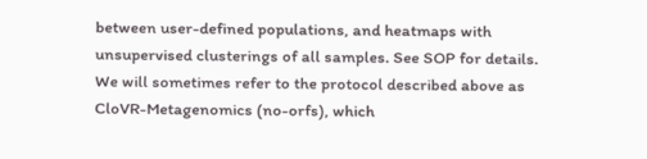between user-defined populations, and heatmaps with unsupervised clusterings of all samples. See SOP for details.
We will sometimes refer to the protocol described above as  CloVR-Metagenomics (no-orfs), which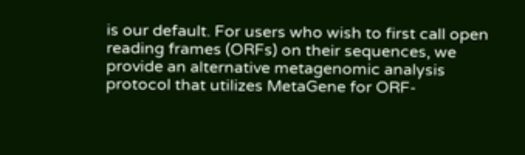is our default. For users who wish to first call open reading frames (ORFs) on their sequences, we provide an alternative metagenomic analysis protocol that utilizes MetaGene for ORF-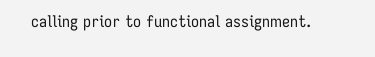calling prior to functional assignment.